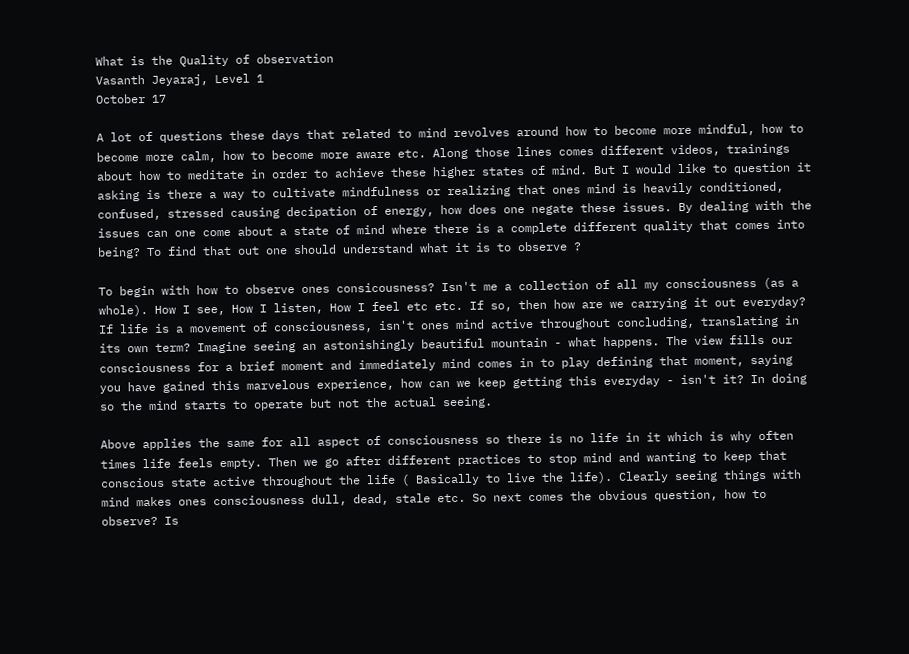What is the Quality of observation
Vasanth Jeyaraj, Level 1
October 17

A lot of questions these days that related to mind revolves around how to become more mindful, how to become more calm, how to become more aware etc. Along those lines comes different videos, trainings about how to meditate in order to achieve these higher states of mind. But I would like to question it asking is there a way to cultivate mindfulness or realizing that ones mind is heavily conditioned, confused, stressed causing decipation of energy, how does one negate these issues. By dealing with the issues can one come about a state of mind where there is a complete different quality that comes into being? To find that out one should understand what it is to observe ?

To begin with how to observe ones consicousness? Isn't me a collection of all my consciousness (as a whole). How I see, How I listen, How I feel etc etc. If so, then how are we carrying it out everyday? If life is a movement of consciousness, isn't ones mind active throughout concluding, translating in its own term? Imagine seeing an astonishingly beautiful mountain - what happens. The view fills our consciousness for a brief moment and immediately mind comes in to play defining that moment, saying you have gained this marvelous experience, how can we keep getting this everyday - isn't it? In doing so the mind starts to operate but not the actual seeing.

Above applies the same for all aspect of consciousness so there is no life in it which is why often times life feels empty. Then we go after different practices to stop mind and wanting to keep that conscious state active throughout the life ( Basically to live the life). Clearly seeing things with mind makes ones consciousness dull, dead, stale etc. So next comes the obvious question, how to observe? Is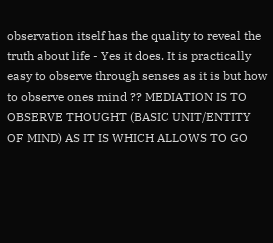observation itself has the quality to reveal the truth about life - Yes it does. It is practically easy to observe through senses as it is but how to observe ones mind ?? MEDIATION IS TO OBSERVE THOUGHT (BASIC UNIT/ENTITY OF MIND) AS IT IS WHICH ALLOWS TO GO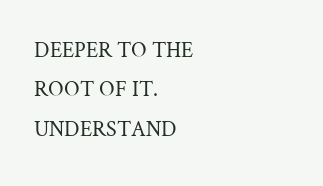DEEPER TO THE ROOT OF IT. UNDERSTAND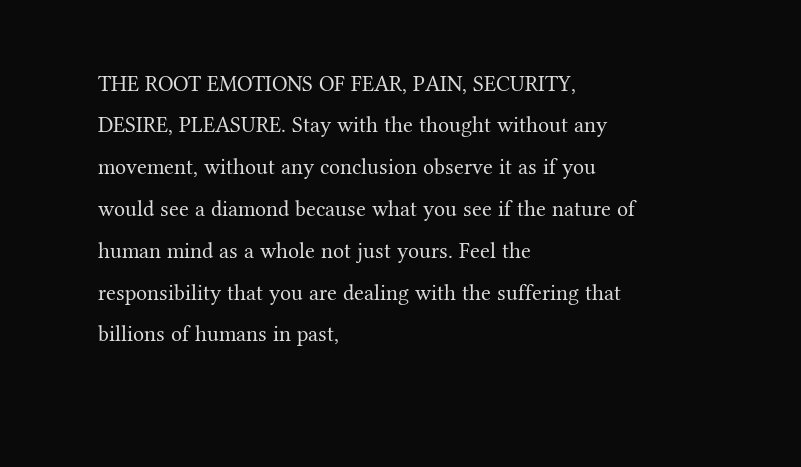THE ROOT EMOTIONS OF FEAR, PAIN, SECURITY, DESIRE, PLEASURE. Stay with the thought without any movement, without any conclusion observe it as if you would see a diamond because what you see if the nature of human mind as a whole not just yours. Feel the responsibility that you are dealing with the suffering that billions of humans in past,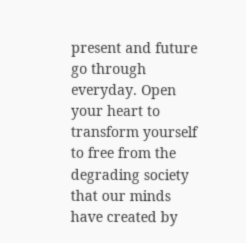present and future go through everyday. Open your heart to transform yourself to free from the degrading society that our minds have created by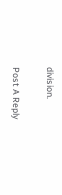division.

Post A Reply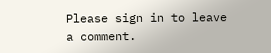Please sign in to leave a comment.